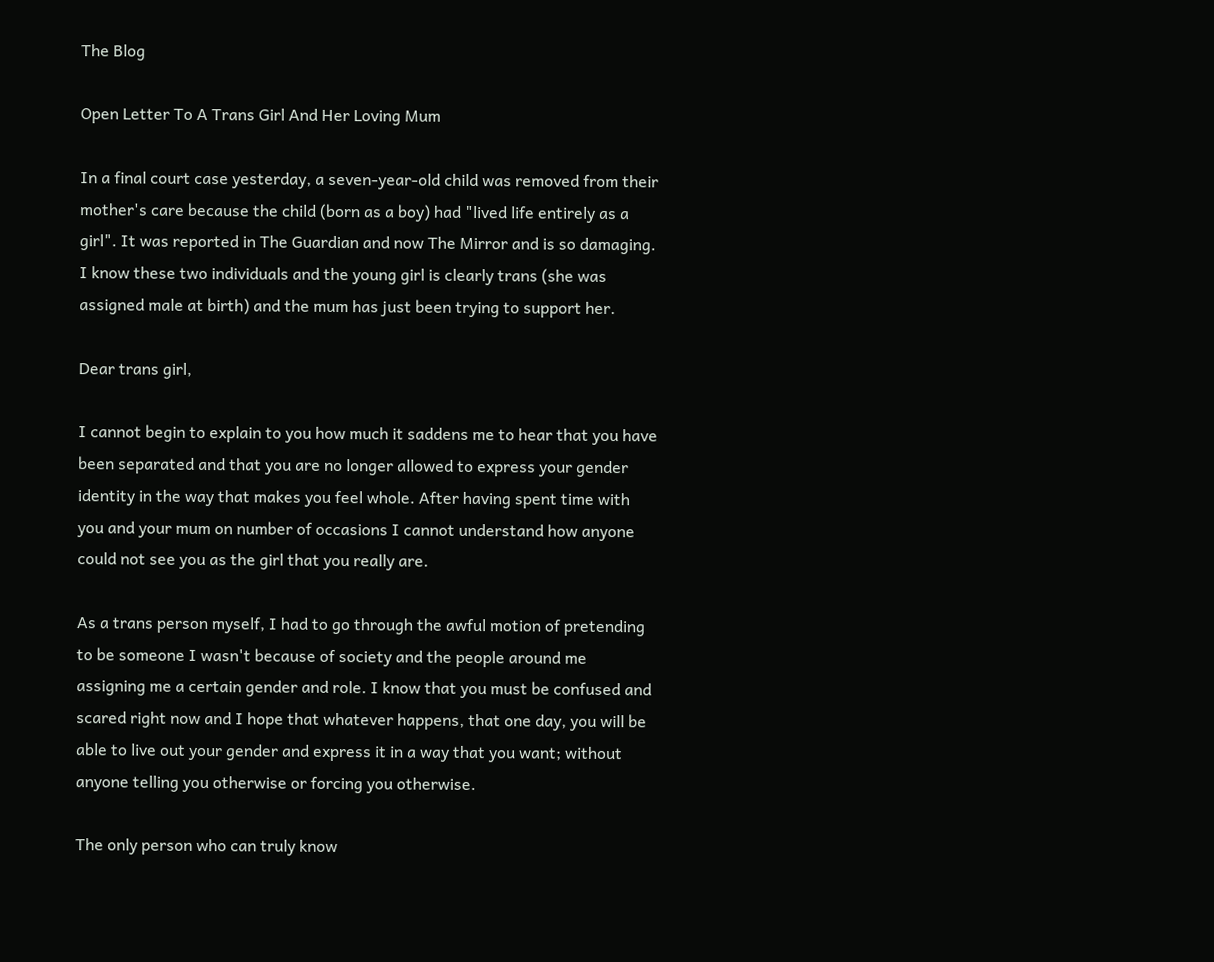The Blog

Open Letter To A Trans Girl And Her Loving Mum

In a final court case yesterday, a seven-year-old child was removed from their mother's care because the child (born as a boy) had "lived life entirely as a girl". It was reported in The Guardian and now The Mirror and is so damaging. I know these two individuals and the young girl is clearly trans (she was assigned male at birth) and the mum has just been trying to support her.

Dear trans girl,

I cannot begin to explain to you how much it saddens me to hear that you have been separated and that you are no longer allowed to express your gender identity in the way that makes you feel whole. After having spent time with you and your mum on number of occasions I cannot understand how anyone could not see you as the girl that you really are.

As a trans person myself, I had to go through the awful motion of pretending to be someone I wasn't because of society and the people around me assigning me a certain gender and role. I know that you must be confused and scared right now and I hope that whatever happens, that one day, you will be able to live out your gender and express it in a way that you want; without anyone telling you otherwise or forcing you otherwise.

The only person who can truly know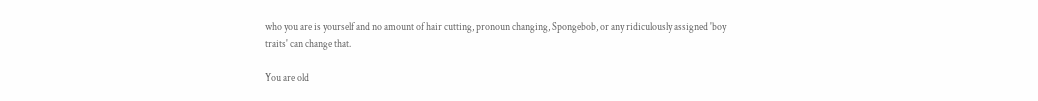who you are is yourself and no amount of hair cutting, pronoun changing, Spongebob, or any ridiculously assigned 'boy traits' can change that.

You are old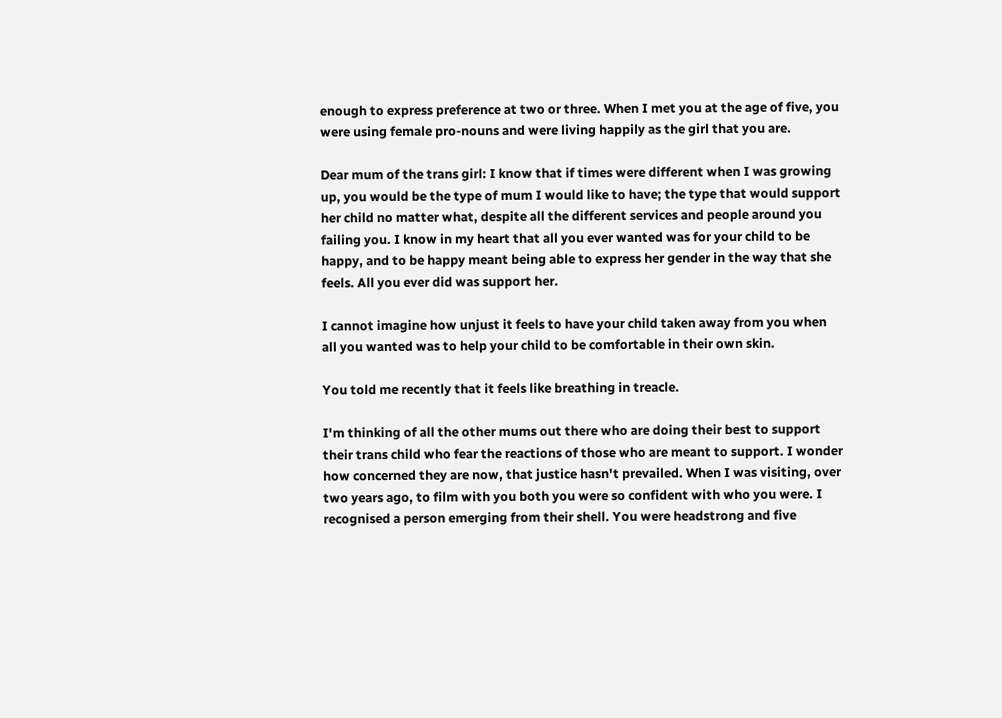enough to express preference at two or three. When I met you at the age of five, you were using female pro-nouns and were living happily as the girl that you are.

Dear mum of the trans girl: I know that if times were different when I was growing up, you would be the type of mum I would like to have; the type that would support her child no matter what, despite all the different services and people around you failing you. I know in my heart that all you ever wanted was for your child to be happy, and to be happy meant being able to express her gender in the way that she feels. All you ever did was support her.

I cannot imagine how unjust it feels to have your child taken away from you when all you wanted was to help your child to be comfortable in their own skin.

You told me recently that it feels like breathing in treacle.

I'm thinking of all the other mums out there who are doing their best to support their trans child who fear the reactions of those who are meant to support. I wonder how concerned they are now, that justice hasn't prevailed. When I was visiting, over two years ago, to film with you both you were so confident with who you were. I recognised a person emerging from their shell. You were headstrong and five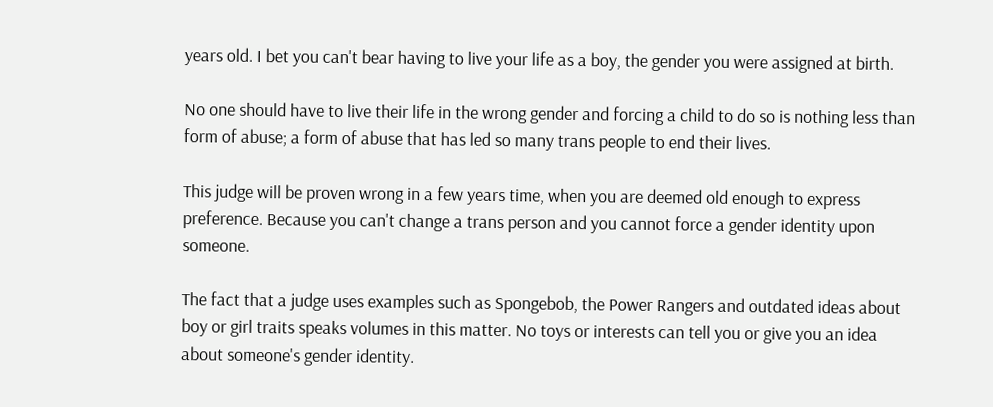years old. I bet you can't bear having to live your life as a boy, the gender you were assigned at birth.

No one should have to live their life in the wrong gender and forcing a child to do so is nothing less than form of abuse; a form of abuse that has led so many trans people to end their lives.

This judge will be proven wrong in a few years time, when you are deemed old enough to express preference. Because you can't change a trans person and you cannot force a gender identity upon someone.

The fact that a judge uses examples such as Spongebob, the Power Rangers and outdated ideas about boy or girl traits speaks volumes in this matter. No toys or interests can tell you or give you an idea about someone's gender identity.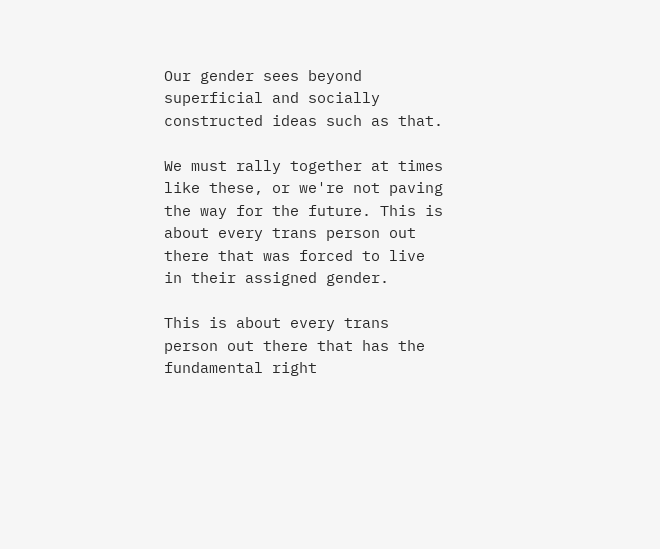Our gender sees beyond superficial and socially constructed ideas such as that.

We must rally together at times like these, or we're not paving the way for the future. This is about every trans person out there that was forced to live in their assigned gender.

This is about every trans person out there that has the fundamental right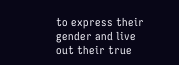to express their gender and live out their true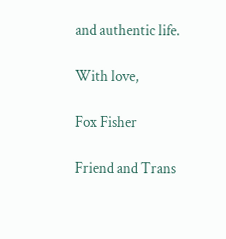and authentic life.

With love,

Fox Fisher

Friend and Trans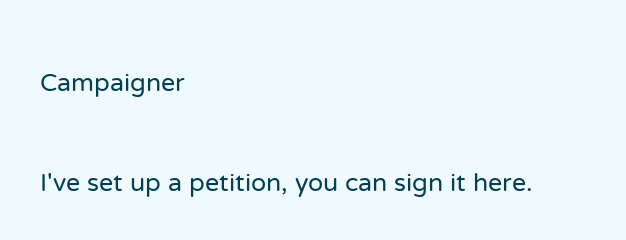Campaigner

I've set up a petition, you can sign it here.